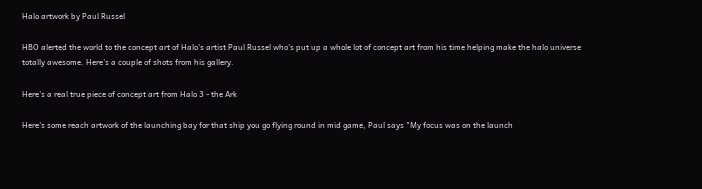Halo artwork by Paul Russel

HBO alerted the world to the concept art of Halo's artist Paul Russel who's put up a whole lot of concept art from his time helping make the halo universe totally awesome. Here's a couple of shots from his gallery.

Here's a real true piece of concept art from Halo 3 - the Ark

Here's some reach artwork of the launching bay for that ship you go flying round in mid game, Paul says "My focus was on the launch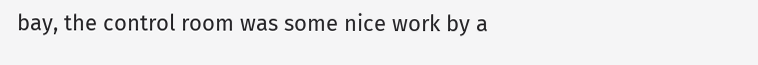bay, the control room was some nice work by a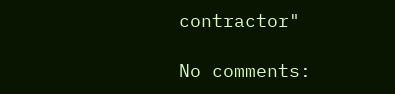contractor"

No comments: